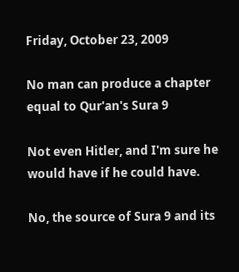Friday, October 23, 2009

No man can produce a chapter equal to Qur'an's Sura 9

Not even Hitler, and I'm sure he would have if he could have.

No, the source of Sura 9 and its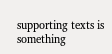supporting texts is something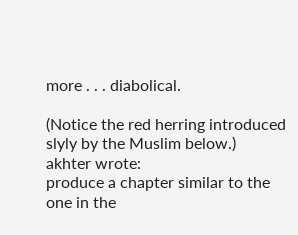more . . . diabolical.

(Notice the red herring introduced slyly by the Muslim below.)
akhter wrote:
produce a chapter similar to the one in the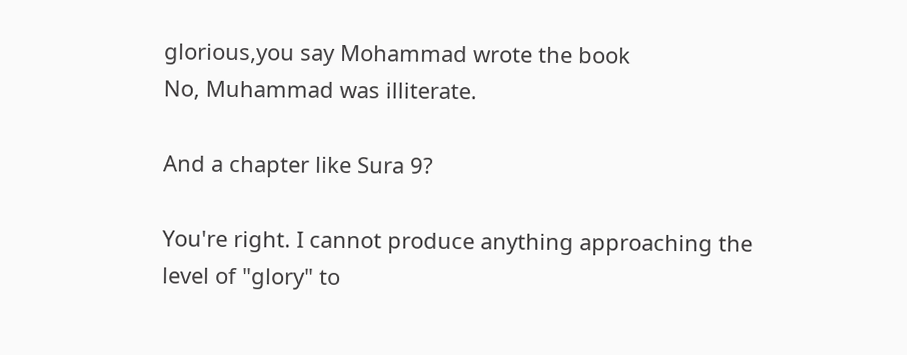glorious,you say Mohammad wrote the book
No, Muhammad was illiterate.

And a chapter like Sura 9?

You're right. I cannot produce anything approaching the level of "glory" to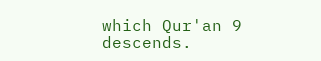which Qur'an 9 descends.